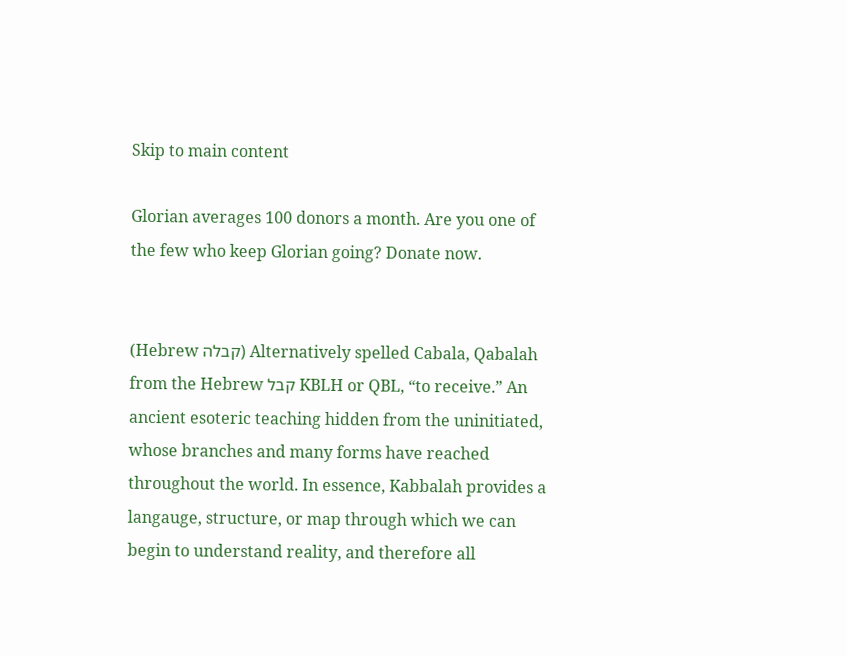Skip to main content

Glorian averages 100 donors a month. Are you one of the few who keep Glorian going? Donate now.


(Hebrew קבלה) Alternatively spelled Cabala, Qabalah from the Hebrew קבל KBLH or QBL, “to receive.” An ancient esoteric teaching hidden from the uninitiated, whose branches and many forms have reached throughout the world. In essence, Kabbalah provides a langauge, structure, or map through which we can begin to understand reality, and therefore all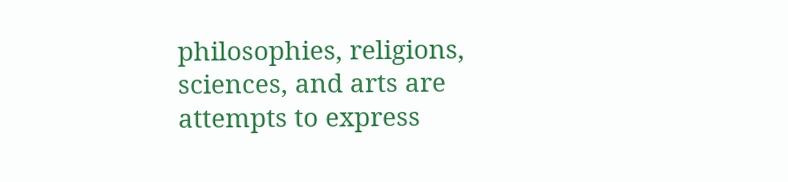philosophies, religions, sciences, and arts are attempts to express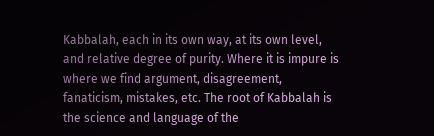Kabbalah, each in its own way, at its own level, and relative degree of purity. Where it is impure is where we find argument, disagreement, fanaticism, mistakes, etc. The root of Kabbalah is the science and language of the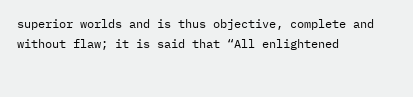superior worlds and is thus objective, complete and without flaw; it is said that “All enlightened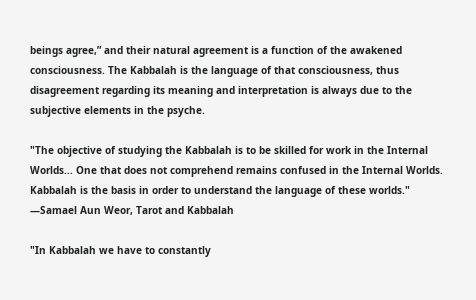beings agree,” and their natural agreement is a function of the awakened consciousness. The Kabbalah is the language of that consciousness, thus disagreement regarding its meaning and interpretation is always due to the subjective elements in the psyche.

"The objective of studying the Kabbalah is to be skilled for work in the Internal Worlds... One that does not comprehend remains confused in the Internal Worlds. Kabbalah is the basis in order to understand the language of these worlds." —Samael Aun Weor, Tarot and Kabbalah

"In Kabbalah we have to constantly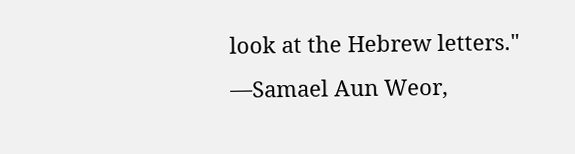look at the Hebrew letters." —Samael Aun Weor,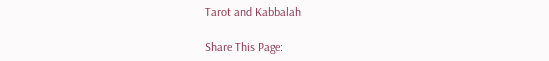Tarot and Kabbalah

Share This Page: